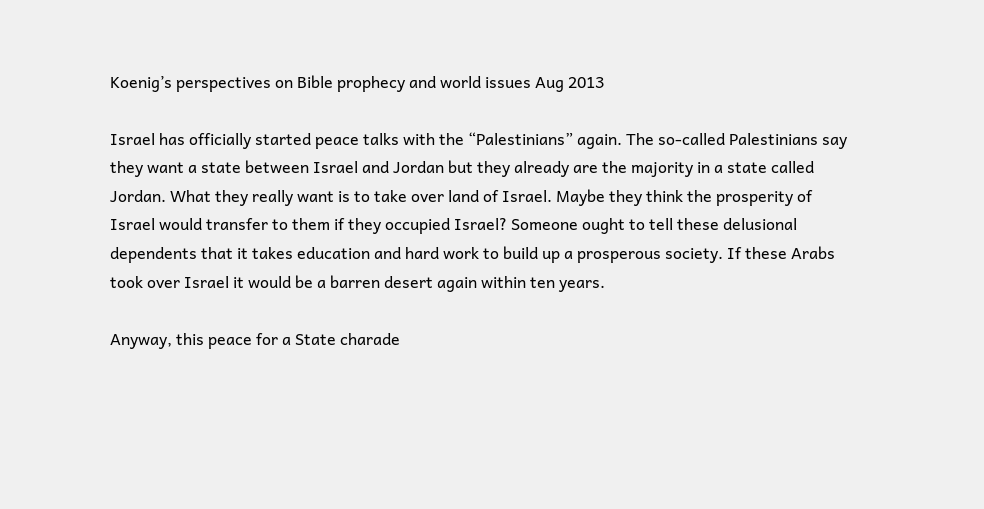Koenig’s perspectives on Bible prophecy and world issues Aug 2013

Israel has officially started peace talks with the “Palestinians” again. The so-called Palestinians say they want a state between Israel and Jordan but they already are the majority in a state called Jordan. What they really want is to take over land of Israel. Maybe they think the prosperity of Israel would transfer to them if they occupied Israel? Someone ought to tell these delusional dependents that it takes education and hard work to build up a prosperous society. If these Arabs took over Israel it would be a barren desert again within ten years.

Anyway, this peace for a State charade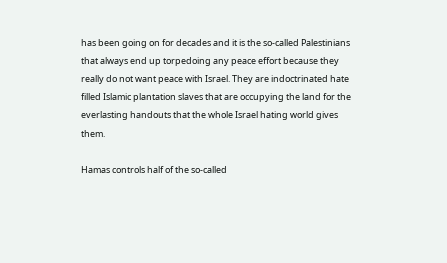has been going on for decades and it is the so-called Palestinians that always end up torpedoing any peace effort because they really do not want peace with Israel. They are indoctrinated hate filled Islamic plantation slaves that are occupying the land for the everlasting handouts that the whole Israel hating world gives them.

Hamas controls half of the so-called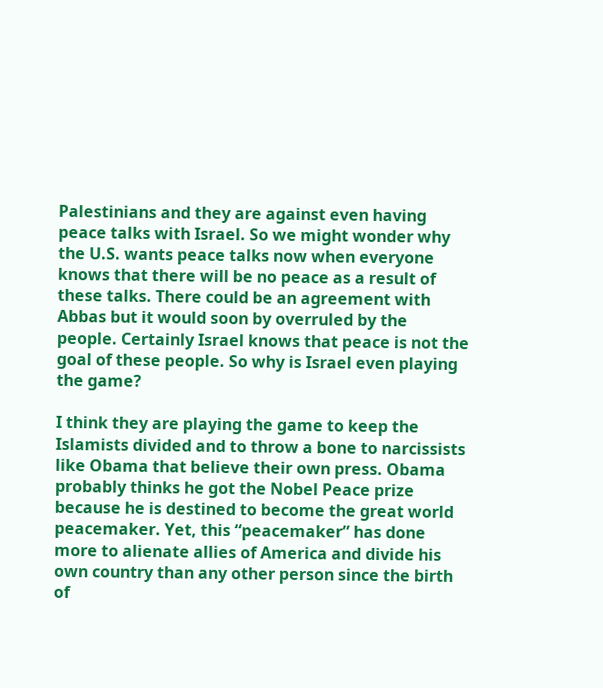Palestinians and they are against even having peace talks with Israel. So we might wonder why the U.S. wants peace talks now when everyone knows that there will be no peace as a result of these talks. There could be an agreement with Abbas but it would soon by overruled by the people. Certainly Israel knows that peace is not the goal of these people. So why is Israel even playing the game?

I think they are playing the game to keep the Islamists divided and to throw a bone to narcissists like Obama that believe their own press. Obama probably thinks he got the Nobel Peace prize because he is destined to become the great world peacemaker. Yet, this “peacemaker” has done more to alienate allies of America and divide his own country than any other person since the birth of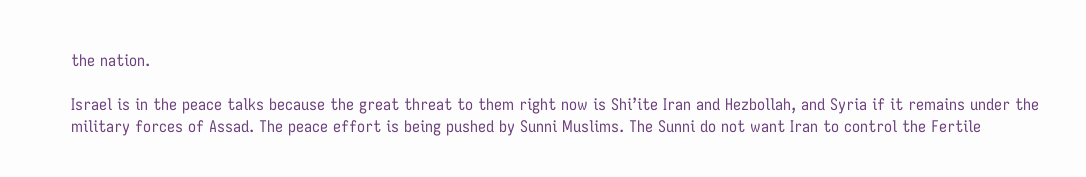the nation.

Israel is in the peace talks because the great threat to them right now is Shi’ite Iran and Hezbollah, and Syria if it remains under the military forces of Assad. The peace effort is being pushed by Sunni Muslims. The Sunni do not want Iran to control the Fertile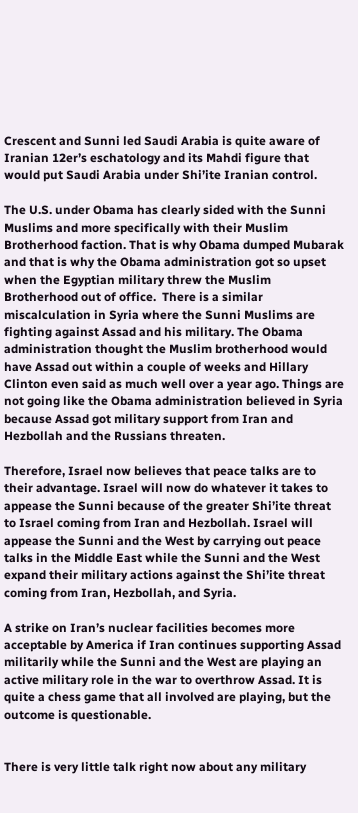Crescent and Sunni led Saudi Arabia is quite aware of Iranian 12er’s eschatology and its Mahdi figure that would put Saudi Arabia under Shi’ite Iranian control.

The U.S. under Obama has clearly sided with the Sunni Muslims and more specifically with their Muslim Brotherhood faction. That is why Obama dumped Mubarak and that is why the Obama administration got so upset when the Egyptian military threw the Muslim Brotherhood out of office.  There is a similar miscalculation in Syria where the Sunni Muslims are fighting against Assad and his military. The Obama administration thought the Muslim brotherhood would have Assad out within a couple of weeks and Hillary Clinton even said as much well over a year ago. Things are not going like the Obama administration believed in Syria because Assad got military support from Iran and Hezbollah and the Russians threaten.

Therefore, Israel now believes that peace talks are to their advantage. Israel will now do whatever it takes to appease the Sunni because of the greater Shi’ite threat to Israel coming from Iran and Hezbollah. Israel will appease the Sunni and the West by carrying out peace talks in the Middle East while the Sunni and the West expand their military actions against the Shi’ite threat coming from Iran, Hezbollah, and Syria.

A strike on Iran’s nuclear facilities becomes more acceptable by America if Iran continues supporting Assad militarily while the Sunni and the West are playing an active military role in the war to overthrow Assad. It is quite a chess game that all involved are playing, but the outcome is questionable.


There is very little talk right now about any military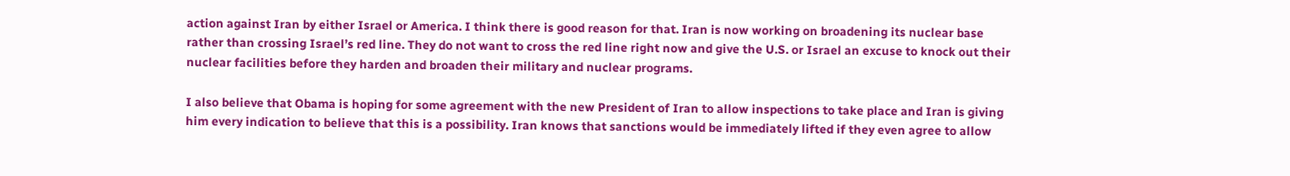action against Iran by either Israel or America. I think there is good reason for that. Iran is now working on broadening its nuclear base rather than crossing Israel’s red line. They do not want to cross the red line right now and give the U.S. or Israel an excuse to knock out their nuclear facilities before they harden and broaden their military and nuclear programs.

I also believe that Obama is hoping for some agreement with the new President of Iran to allow inspections to take place and Iran is giving him every indication to believe that this is a possibility. Iran knows that sanctions would be immediately lifted if they even agree to allow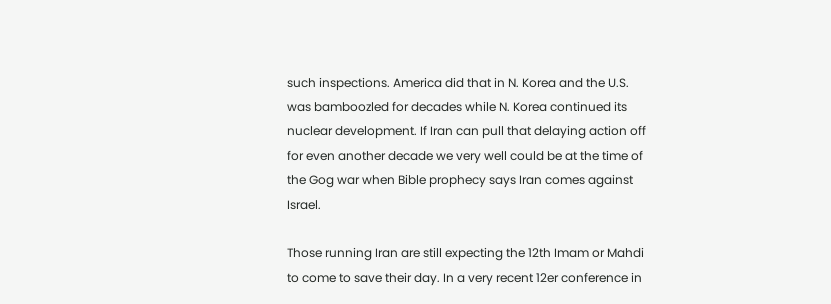such inspections. America did that in N. Korea and the U.S. was bamboozled for decades while N. Korea continued its nuclear development. If Iran can pull that delaying action off for even another decade we very well could be at the time of the Gog war when Bible prophecy says Iran comes against Israel.

Those running Iran are still expecting the 12th Imam or Mahdi to come to save their day. In a very recent 12er conference in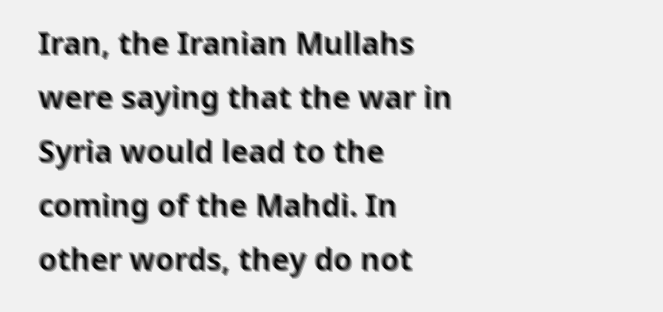Iran, the Iranian Mullahs were saying that the war in Syria would lead to the coming of the Mahdi. In other words, they do not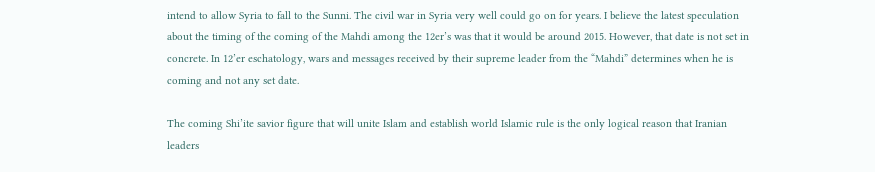intend to allow Syria to fall to the Sunni. The civil war in Syria very well could go on for years. I believe the latest speculation about the timing of the coming of the Mahdi among the 12er’s was that it would be around 2015. However, that date is not set in concrete. In 12’er eschatology, wars and messages received by their supreme leader from the “Mahdi” determines when he is coming and not any set date.

The coming Shi’ite savior figure that will unite Islam and establish world Islamic rule is the only logical reason that Iranian leaders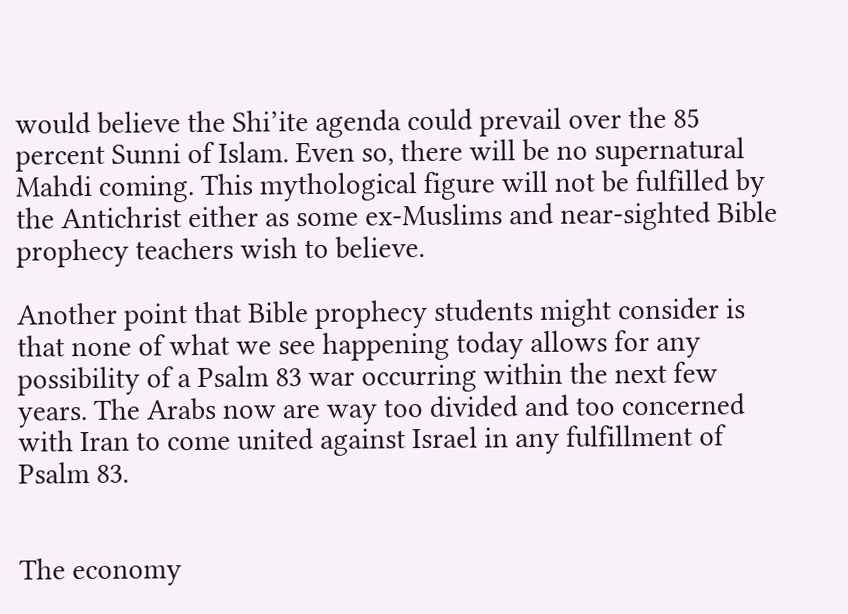would believe the Shi’ite agenda could prevail over the 85 percent Sunni of Islam. Even so, there will be no supernatural Mahdi coming. This mythological figure will not be fulfilled by the Antichrist either as some ex-Muslims and near-sighted Bible prophecy teachers wish to believe.

Another point that Bible prophecy students might consider is that none of what we see happening today allows for any possibility of a Psalm 83 war occurring within the next few years. The Arabs now are way too divided and too concerned with Iran to come united against Israel in any fulfillment of Psalm 83.


The economy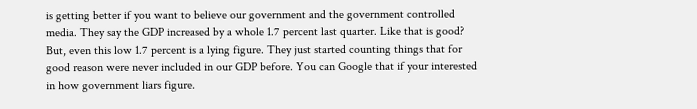is getting better if you want to believe our government and the government controlled media. They say the GDP increased by a whole 1.7 percent last quarter. Like that is good? But, even this low 1.7 percent is a lying figure. They just started counting things that for good reason were never included in our GDP before. You can Google that if your interested in how government liars figure.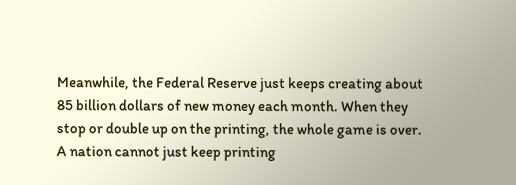Meanwhile, the Federal Reserve just keeps creating about 85 billion dollars of new money each month. When they stop or double up on the printing, the whole game is over. A nation cannot just keep printing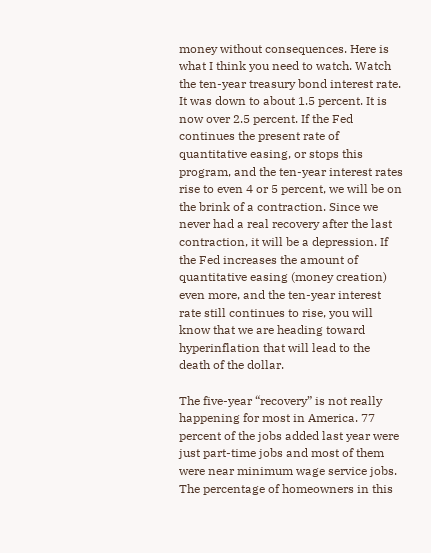money without consequences. Here is what I think you need to watch. Watch the ten-year treasury bond interest rate. It was down to about 1.5 percent. It is now over 2.5 percent. If the Fed continues the present rate of quantitative easing, or stops this program, and the ten-year interest rates rise to even 4 or 5 percent, we will be on the brink of a contraction. Since we never had a real recovery after the last contraction, it will be a depression. If the Fed increases the amount of quantitative easing (money creation) even more, and the ten-year interest rate still continues to rise, you will know that we are heading toward hyperinflation that will lead to the death of the dollar.

The five-year “recovery” is not really happening for most in America. 77 percent of the jobs added last year were just part-time jobs and most of them were near minimum wage service jobs. The percentage of homeowners in this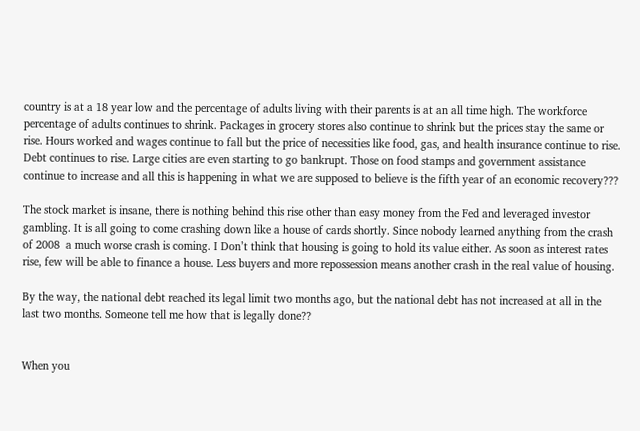country is at a 18 year low and the percentage of adults living with their parents is at an all time high. The workforce percentage of adults continues to shrink. Packages in grocery stores also continue to shrink but the prices stay the same or rise. Hours worked and wages continue to fall but the price of necessities like food, gas, and health insurance continue to rise. Debt continues to rise. Large cities are even starting to go bankrupt. Those on food stamps and government assistance continue to increase and all this is happening in what we are supposed to believe is the fifth year of an economic recovery???

The stock market is insane, there is nothing behind this rise other than easy money from the Fed and leveraged investor gambling. It is all going to come crashing down like a house of cards shortly. Since nobody learned anything from the crash of 2008  a much worse crash is coming. I Don’t think that housing is going to hold its value either. As soon as interest rates rise, few will be able to finance a house. Less buyers and more repossession means another crash in the real value of housing.

By the way, the national debt reached its legal limit two months ago, but the national debt has not increased at all in the last two months. Someone tell me how that is legally done??


When you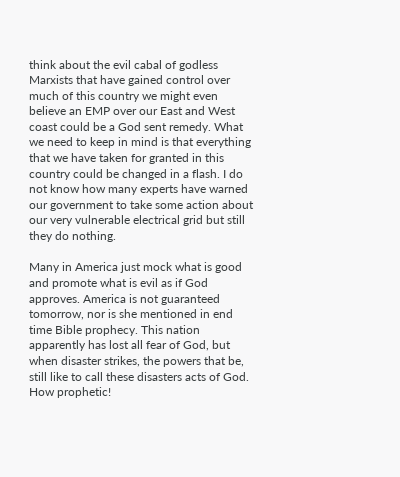think about the evil cabal of godless Marxists that have gained control over much of this country we might even believe an EMP over our East and West coast could be a God sent remedy. What we need to keep in mind is that everything that we have taken for granted in this country could be changed in a flash. I do not know how many experts have warned our government to take some action about our very vulnerable electrical grid but still they do nothing.

Many in America just mock what is good and promote what is evil as if God approves. America is not guaranteed tomorrow, nor is she mentioned in end time Bible prophecy. This nation apparently has lost all fear of God, but when disaster strikes, the powers that be, still like to call these disasters acts of God. How prophetic!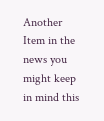Another Item in the news you might keep in mind this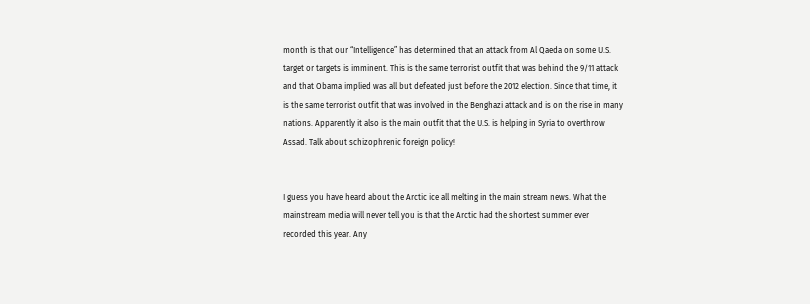month is that our “Intelligence” has determined that an attack from Al Qaeda on some U.S. target or targets is imminent. This is the same terrorist outfit that was behind the 9/11 attack and that Obama implied was all but defeated just before the 2012 election. Since that time, it is the same terrorist outfit that was involved in the Benghazi attack and is on the rise in many nations. Apparently it also is the main outfit that the U.S. is helping in Syria to overthrow Assad. Talk about schizophrenic foreign policy!


I guess you have heard about the Arctic ice all melting in the main stream news. What the mainstream media will never tell you is that the Arctic had the shortest summer ever recorded this year. Any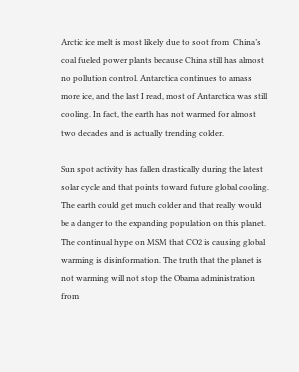Arctic ice melt is most likely due to soot from  China’s coal fueled power plants because China still has almost no pollution control. Antarctica continues to amass more ice, and the last I read, most of Antarctica was still cooling. In fact, the earth has not warmed for almost two decades and is actually trending colder.

Sun spot activity has fallen drastically during the latest solar cycle and that points toward future global cooling. The earth could get much colder and that really would be a danger to the expanding population on this planet. The continual hype on MSM that CO2 is causing global warming is disinformation. The truth that the planet is not warming will not stop the Obama administration from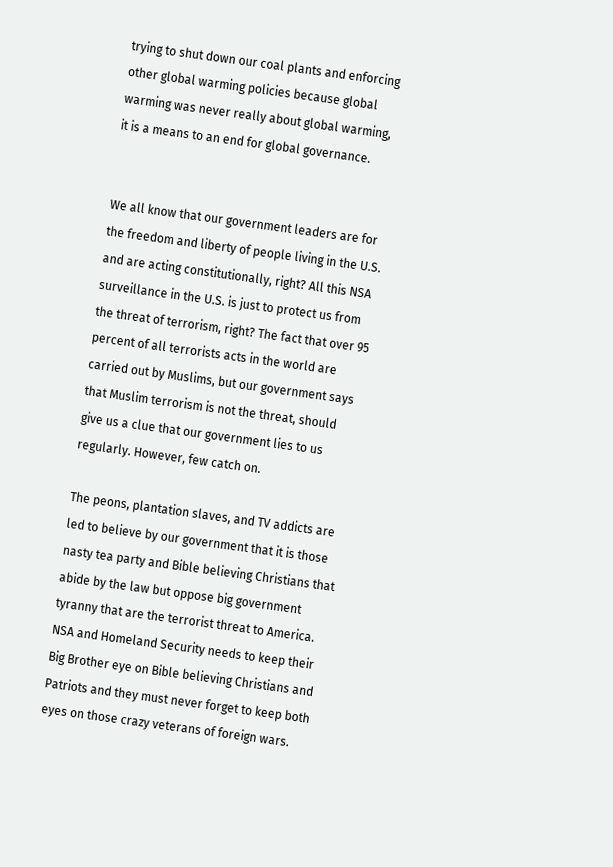trying to shut down our coal plants and enforcing other global warming policies because global warming was never really about global warming, it is a means to an end for global governance.


We all know that our government leaders are for the freedom and liberty of people living in the U.S. and are acting constitutionally, right? All this NSA surveillance in the U.S. is just to protect us from the threat of terrorism, right? The fact that over 95 percent of all terrorists acts in the world are carried out by Muslims, but our government says that Muslim terrorism is not the threat, should give us a clue that our government lies to us regularly. However, few catch on.

The peons, plantation slaves, and TV addicts are led to believe by our government that it is those nasty tea party and Bible believing Christians that abide by the law but oppose big government tyranny that are the terrorist threat to America. NSA and Homeland Security needs to keep their Big Brother eye on Bible believing Christians and Patriots and they must never forget to keep both eyes on those crazy veterans of foreign wars.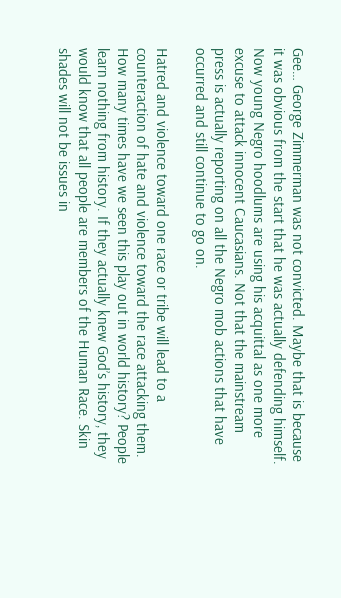Gee… George Zimmerman was not convicted. Maybe that is because it was obvious from the start that he was actually defending himself. Now young Negro hoodlums are using his acquittal as one more excuse to attack innocent Caucasians. Not that the mainstream press is actually reporting on all the Negro mob actions that have occurred and still continue to go on.

Hatred and violence toward one race or tribe will lead to a counteraction of hate and violence toward the race attacking them. How many times have we seen this play out in world history? People learn nothing from history. If they actually knew God’s history, they would know that all people are members of the Human Race. Skin shades will not be issues in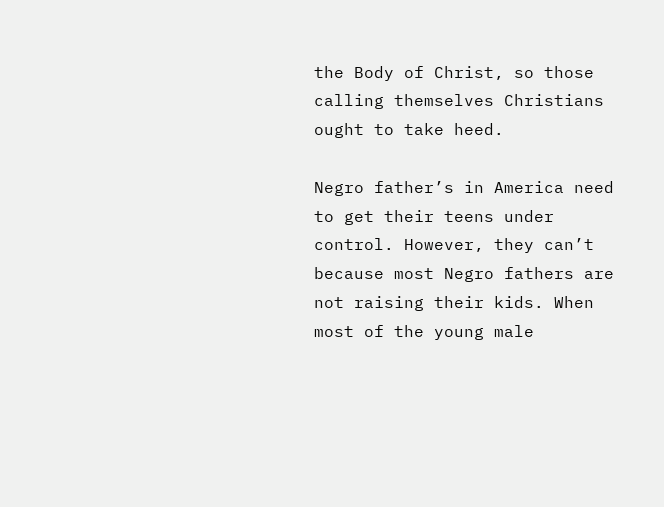the Body of Christ, so those calling themselves Christians ought to take heed.

Negro father’s in America need to get their teens under control. However, they can’t because most Negro fathers are not raising their kids. When most of the young male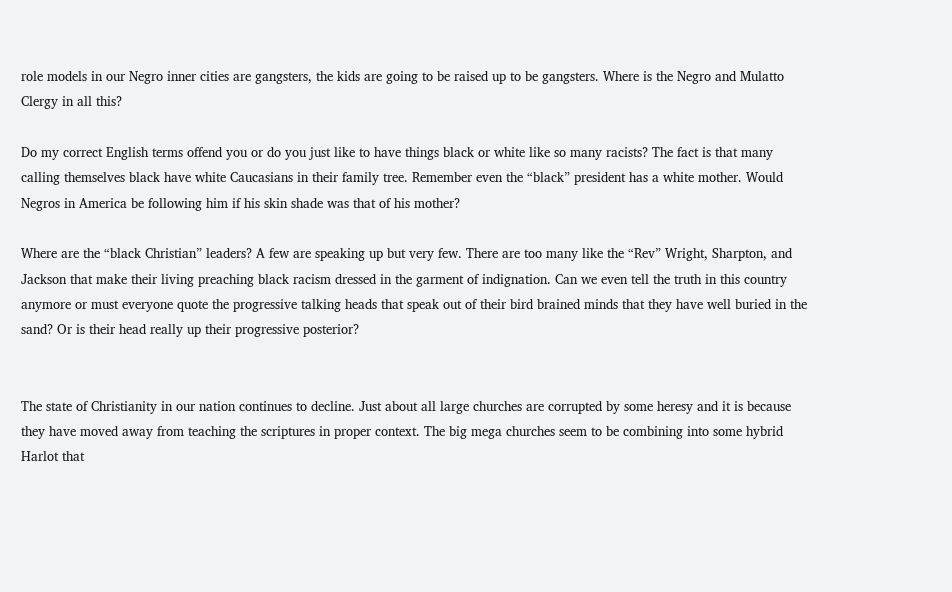role models in our Negro inner cities are gangsters, the kids are going to be raised up to be gangsters. Where is the Negro and Mulatto Clergy in all this?

Do my correct English terms offend you or do you just like to have things black or white like so many racists? The fact is that many calling themselves black have white Caucasians in their family tree. Remember even the “black” president has a white mother. Would Negros in America be following him if his skin shade was that of his mother?

Where are the “black Christian” leaders? A few are speaking up but very few. There are too many like the “Rev” Wright, Sharpton, and Jackson that make their living preaching black racism dressed in the garment of indignation. Can we even tell the truth in this country anymore or must everyone quote the progressive talking heads that speak out of their bird brained minds that they have well buried in the sand? Or is their head really up their progressive posterior?


The state of Christianity in our nation continues to decline. Just about all large churches are corrupted by some heresy and it is because they have moved away from teaching the scriptures in proper context. The big mega churches seem to be combining into some hybrid Harlot that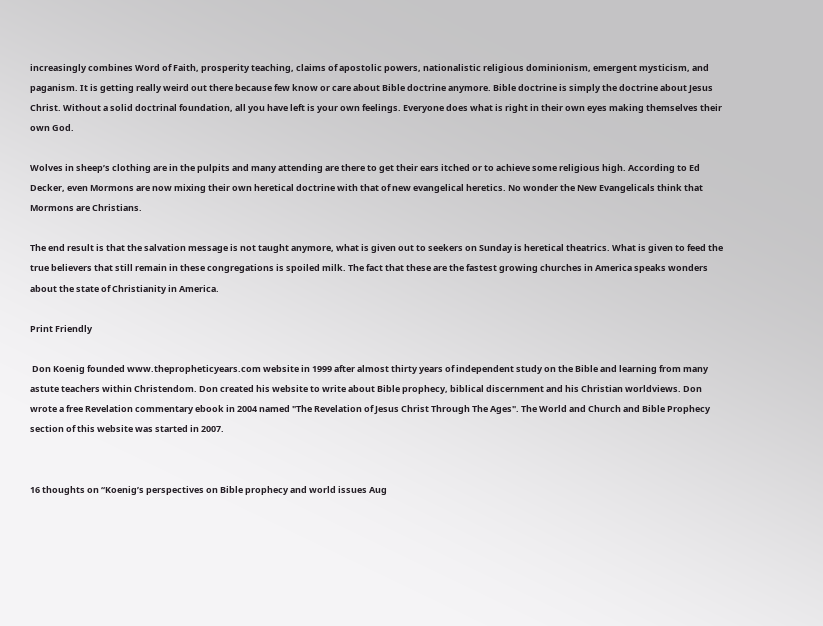increasingly combines Word of Faith, prosperity teaching, claims of apostolic powers, nationalistic religious dominionism, emergent mysticism, and paganism. It is getting really weird out there because few know or care about Bible doctrine anymore. Bible doctrine is simply the doctrine about Jesus Christ. Without a solid doctrinal foundation, all you have left is your own feelings. Everyone does what is right in their own eyes making themselves their own God.

Wolves in sheep’s clothing are in the pulpits and many attending are there to get their ears itched or to achieve some religious high. According to Ed Decker, even Mormons are now mixing their own heretical doctrine with that of new evangelical heretics. No wonder the New Evangelicals think that Mormons are Christians.

The end result is that the salvation message is not taught anymore, what is given out to seekers on Sunday is heretical theatrics. What is given to feed the true believers that still remain in these congregations is spoiled milk. The fact that these are the fastest growing churches in America speaks wonders about the state of Christianity in America.

Print Friendly

 Don Koenig founded www.thepropheticyears.com website in 1999 after almost thirty years of independent study on the Bible and learning from many astute teachers within Christendom. Don created his website to write about Bible prophecy, biblical discernment and his Christian worldviews. Don wrote a free Revelation commentary ebook in 2004 named "The Revelation of Jesus Christ Through The Ages". The World and Church and Bible Prophecy section of this website was started in 2007.


16 thoughts on “Koenig’s perspectives on Bible prophecy and world issues Aug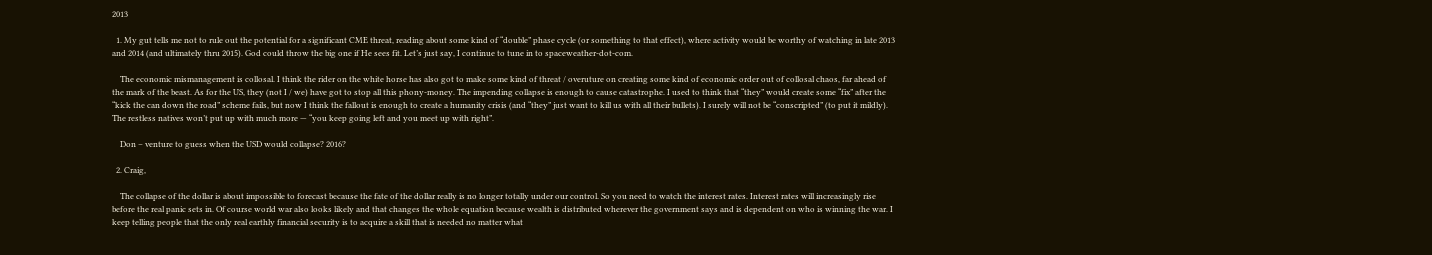2013

  1. My gut tells me not to rule out the potential for a significant CME threat, reading about some kind of “double” phase cycle (or something to that effect), where activity would be worthy of watching in late 2013 and 2014 (and ultimately thru 2015). God could throw the big one if He sees fit. Let’s just say, I continue to tune in to spaceweather-dot-com.

    The economic mismanagement is collosal. I think the rider on the white horse has also got to make some kind of threat / overuture on creating some kind of economic order out of collosal chaos, far ahead of the mark of the beast. As for the US, they (not I / we) have got to stop all this phony-money. The impending collapse is enough to cause catastrophe. I used to think that “they” would create some “fix” after the “kick the can down the road” scheme fails, but now I think the fallout is enough to create a humanity crisis (and “they” just want to kill us with all their bullets). I surely will not be “conscripted” (to put it mildly). The restless natives won’t put up with much more — “you keep going left and you meet up with right”.

    Don – venture to guess when the USD would collapse? 2016?

  2. Craig,

    The collapse of the dollar is about impossible to forecast because the fate of the dollar really is no longer totally under our control. So you need to watch the interest rates. Interest rates will increasingly rise before the real panic sets in. Of course world war also looks likely and that changes the whole equation because wealth is distributed wherever the government says and is dependent on who is winning the war. I keep telling people that the only real earthly financial security is to acquire a skill that is needed no matter what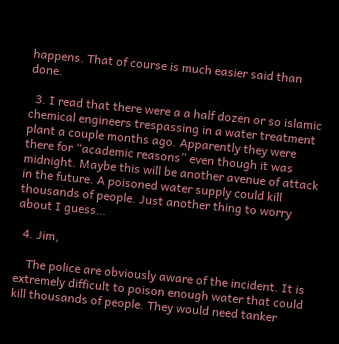happens. That of course is much easier said than done.

  3. I read that there were a a half dozen or so islamic chemical engineers trespassing in a water treatment plant a couple months ago. Apparently they were there for “academic reasons” even though it was midnight. Maybe this will be another avenue of attack in the future. A poisoned water supply could kill thousands of people. Just another thing to worry about I guess…

  4. Jim,

    The police are obviously aware of the incident. It is extremely difficult to poison enough water that could kill thousands of people. They would need tanker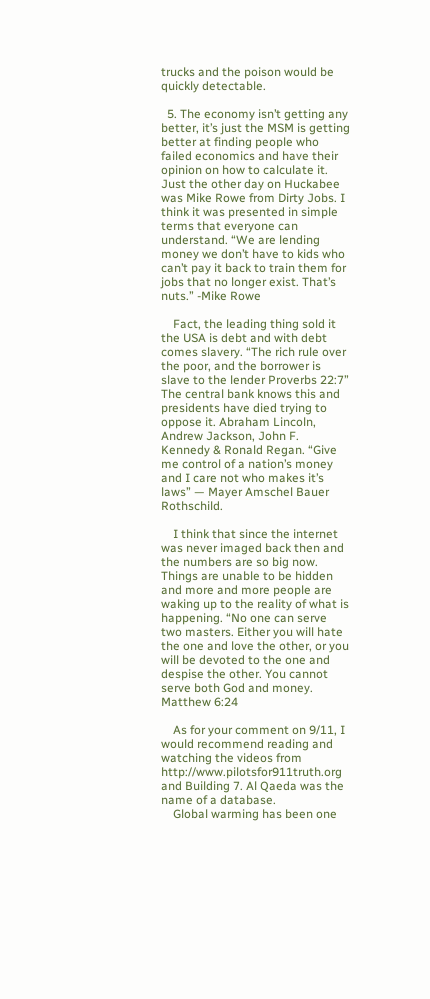trucks and the poison would be quickly detectable.

  5. The economy isn’t getting any better, it’s just the MSM is getting better at finding people who failed economics and have their opinion on how to calculate it. Just the other day on Huckabee was Mike Rowe from Dirty Jobs. I think it was presented in simple terms that everyone can understand. “We are lending money we don’t have to kids who can’t pay it back to train them for jobs that no longer exist. That’s nuts.” -Mike Rowe

    Fact, the leading thing sold it the USA is debt and with debt comes slavery. “The rich rule over the poor, and the borrower is slave to the lender Proverbs 22:7” The central bank knows this and presidents have died trying to oppose it. Abraham Lincoln, Andrew Jackson, John F. Kennedy & Ronald Regan. “Give me control of a nation’s money and I care not who makes it’s laws” — Mayer Amschel Bauer Rothschild.

    I think that since the internet was never imaged back then and the numbers are so big now. Things are unable to be hidden and more and more people are waking up to the reality of what is happening. “No one can serve two masters. Either you will hate the one and love the other, or you will be devoted to the one and despise the other. You cannot serve both God and money. Matthew 6:24

    As for your comment on 9/11, I would recommend reading and watching the videos from http://www.pilotsfor911truth.org and Building 7. Al Qaeda was the name of a database.
    Global warming has been one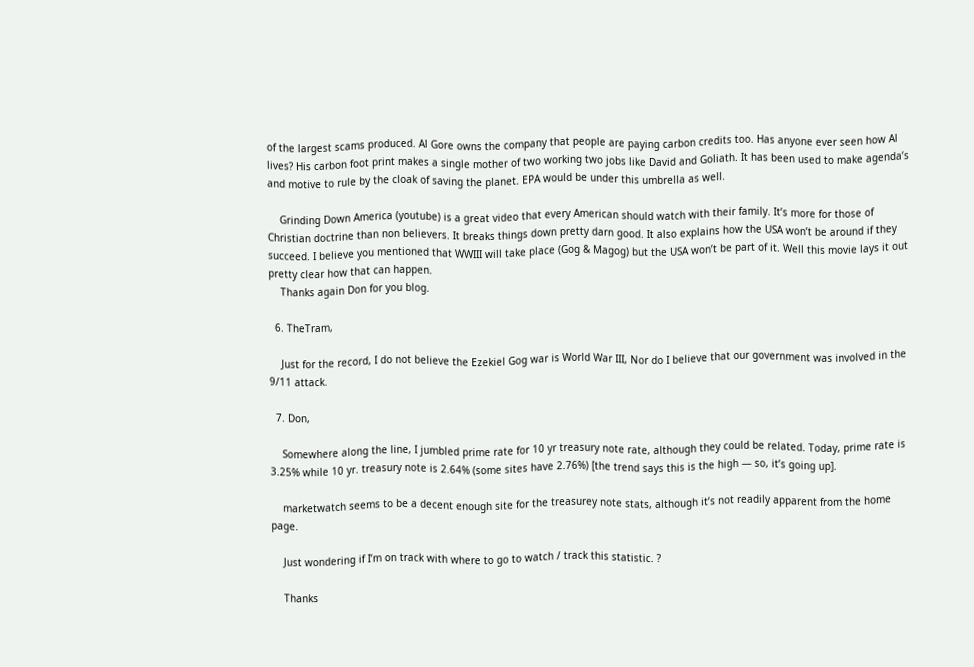of the largest scams produced. Al Gore owns the company that people are paying carbon credits too. Has anyone ever seen how Al lives? His carbon foot print makes a single mother of two working two jobs like David and Goliath. It has been used to make agenda’s and motive to rule by the cloak of saving the planet. EPA would be under this umbrella as well.

    Grinding Down America (youtube) is a great video that every American should watch with their family. It’s more for those of Christian doctrine than non believers. It breaks things down pretty darn good. It also explains how the USA won’t be around if they succeed. I believe you mentioned that WWIII will take place (Gog & Magog) but the USA won’t be part of it. Well this movie lays it out pretty clear how that can happen.
    Thanks again Don for you blog.

  6. TheTram,

    Just for the record, I do not believe the Ezekiel Gog war is World War III, Nor do I believe that our government was involved in the 9/11 attack.

  7. Don,

    Somewhere along the line, I jumbled prime rate for 10 yr treasury note rate, although they could be related. Today, prime rate is 3.25% while 10 yr. treasury note is 2.64% (some sites have 2.76%) [the trend says this is the high — so, it’s going up].

    marketwatch seems to be a decent enough site for the treasurey note stats, although it’s not readily apparent from the home page.

    Just wondering if I’m on track with where to go to watch / track this statistic. ?

    Thanks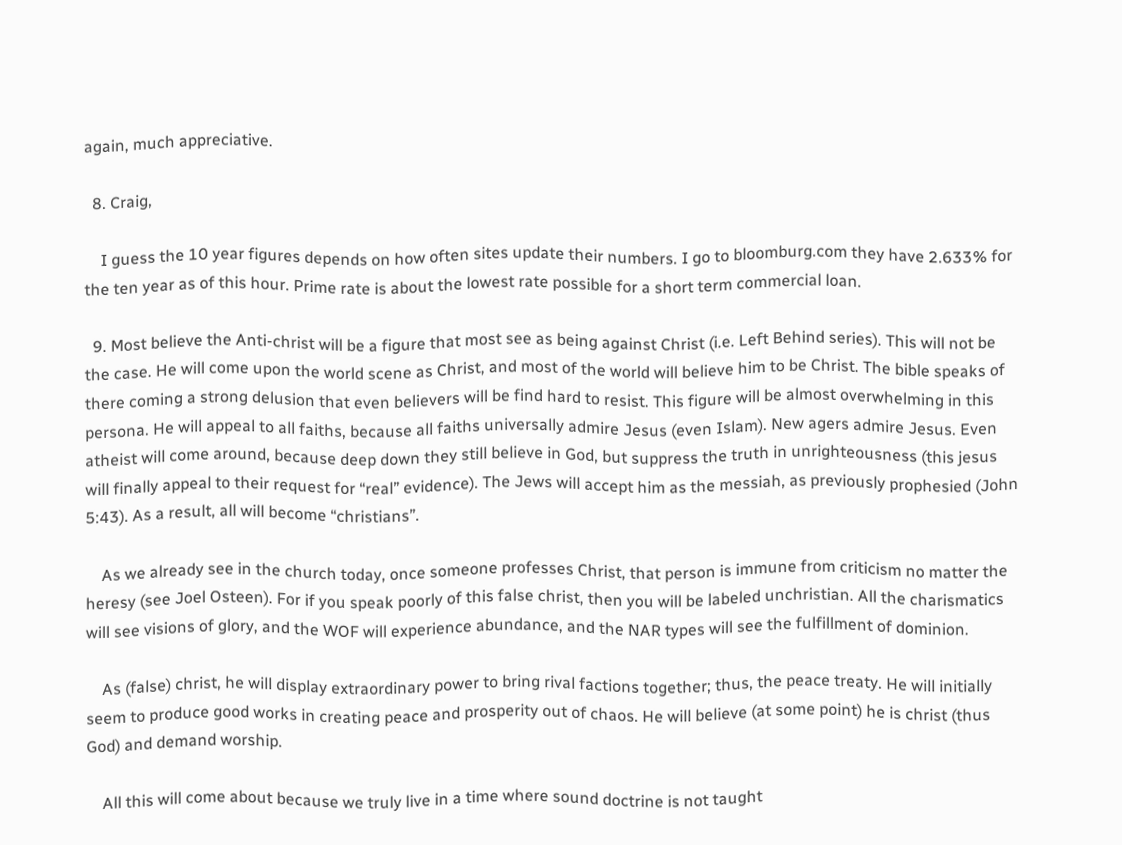again, much appreciative.

  8. Craig,

    I guess the 10 year figures depends on how often sites update their numbers. I go to bloomburg.com they have 2.633% for the ten year as of this hour. Prime rate is about the lowest rate possible for a short term commercial loan.

  9. Most believe the Anti-christ will be a figure that most see as being against Christ (i.e. Left Behind series). This will not be the case. He will come upon the world scene as Christ, and most of the world will believe him to be Christ. The bible speaks of there coming a strong delusion that even believers will be find hard to resist. This figure will be almost overwhelming in this persona. He will appeal to all faiths, because all faiths universally admire Jesus (even Islam). New agers admire Jesus. Even atheist will come around, because deep down they still believe in God, but suppress the truth in unrighteousness (this jesus will finally appeal to their request for “real” evidence). The Jews will accept him as the messiah, as previously prophesied (John 5:43). As a result, all will become “christians”.

    As we already see in the church today, once someone professes Christ, that person is immune from criticism no matter the heresy (see Joel Osteen). For if you speak poorly of this false christ, then you will be labeled unchristian. All the charismatics will see visions of glory, and the WOF will experience abundance, and the NAR types will see the fulfillment of dominion.

    As (false) christ, he will display extraordinary power to bring rival factions together; thus, the peace treaty. He will initially seem to produce good works in creating peace and prosperity out of chaos. He will believe (at some point) he is christ (thus God) and demand worship.

    All this will come about because we truly live in a time where sound doctrine is not taught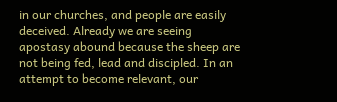in our churches, and people are easily deceived. Already we are seeing apostasy abound because the sheep are not being fed, lead and discipled. In an attempt to become relevant, our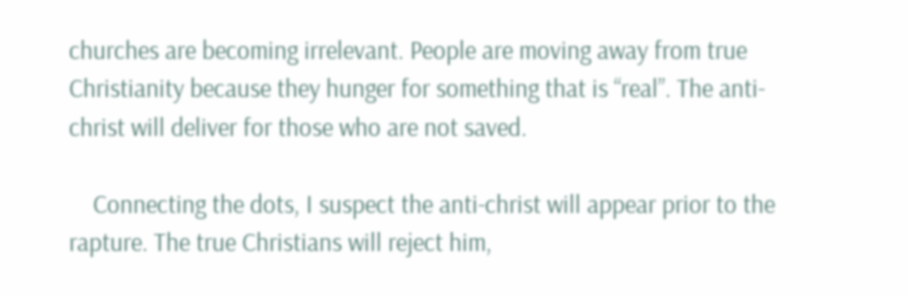churches are becoming irrelevant. People are moving away from true Christianity because they hunger for something that is “real”. The anti-christ will deliver for those who are not saved.

    Connecting the dots, I suspect the anti-christ will appear prior to the rapture. The true Christians will reject him,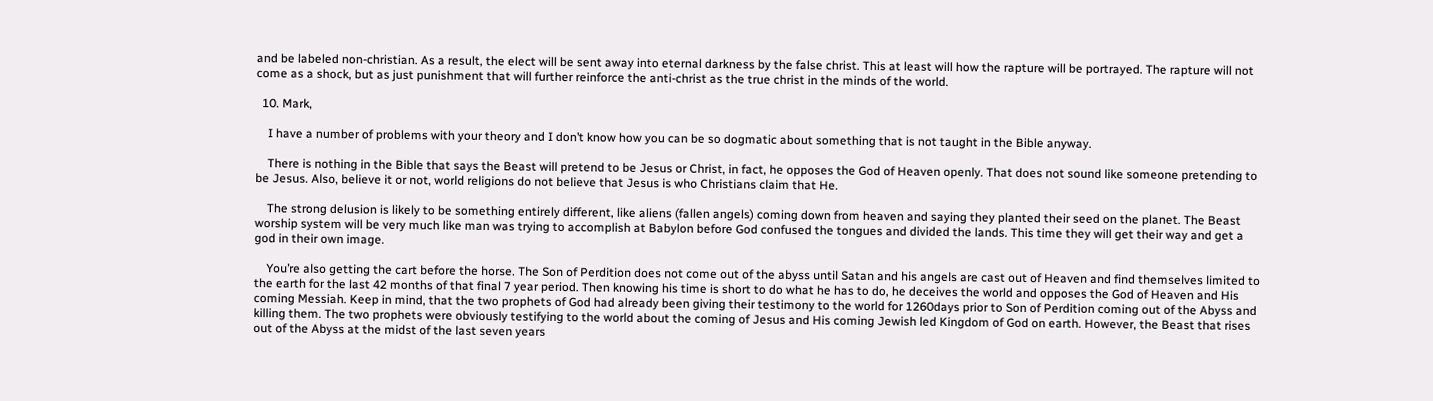and be labeled non-christian. As a result, the elect will be sent away into eternal darkness by the false christ. This at least will how the rapture will be portrayed. The rapture will not come as a shock, but as just punishment that will further reinforce the anti-christ as the true christ in the minds of the world.

  10. Mark,

    I have a number of problems with your theory and I don’t know how you can be so dogmatic about something that is not taught in the Bible anyway.

    There is nothing in the Bible that says the Beast will pretend to be Jesus or Christ, in fact, he opposes the God of Heaven openly. That does not sound like someone pretending to be Jesus. Also, believe it or not, world religions do not believe that Jesus is who Christians claim that He.

    The strong delusion is likely to be something entirely different, like aliens (fallen angels) coming down from heaven and saying they planted their seed on the planet. The Beast worship system will be very much like man was trying to accomplish at Babylon before God confused the tongues and divided the lands. This time they will get their way and get a god in their own image.

    You’re also getting the cart before the horse. The Son of Perdition does not come out of the abyss until Satan and his angels are cast out of Heaven and find themselves limited to the earth for the last 42 months of that final 7 year period. Then knowing his time is short to do what he has to do, he deceives the world and opposes the God of Heaven and His coming Messiah. Keep in mind, that the two prophets of God had already been giving their testimony to the world for 1260days prior to Son of Perdition coming out of the Abyss and killing them. The two prophets were obviously testifying to the world about the coming of Jesus and His coming Jewish led Kingdom of God on earth. However, the Beast that rises out of the Abyss at the midst of the last seven years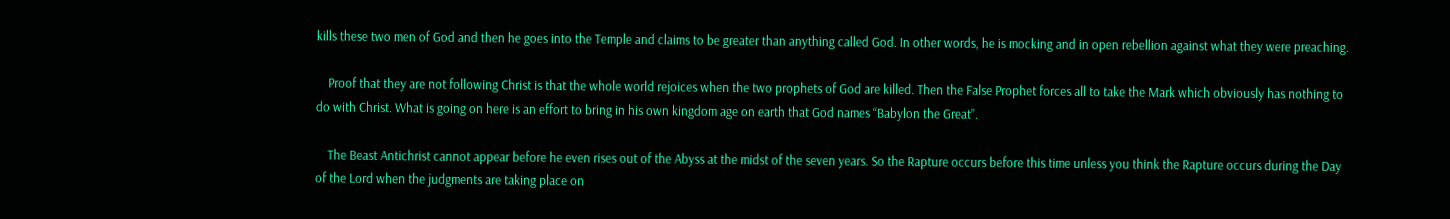kills these two men of God and then he goes into the Temple and claims to be greater than anything called God. In other words, he is mocking and in open rebellion against what they were preaching.

    Proof that they are not following Christ is that the whole world rejoices when the two prophets of God are killed. Then the False Prophet forces all to take the Mark which obviously has nothing to do with Christ. What is going on here is an effort to bring in his own kingdom age on earth that God names “Babylon the Great”.

    The Beast Antichrist cannot appear before he even rises out of the Abyss at the midst of the seven years. So the Rapture occurs before this time unless you think the Rapture occurs during the Day of the Lord when the judgments are taking place on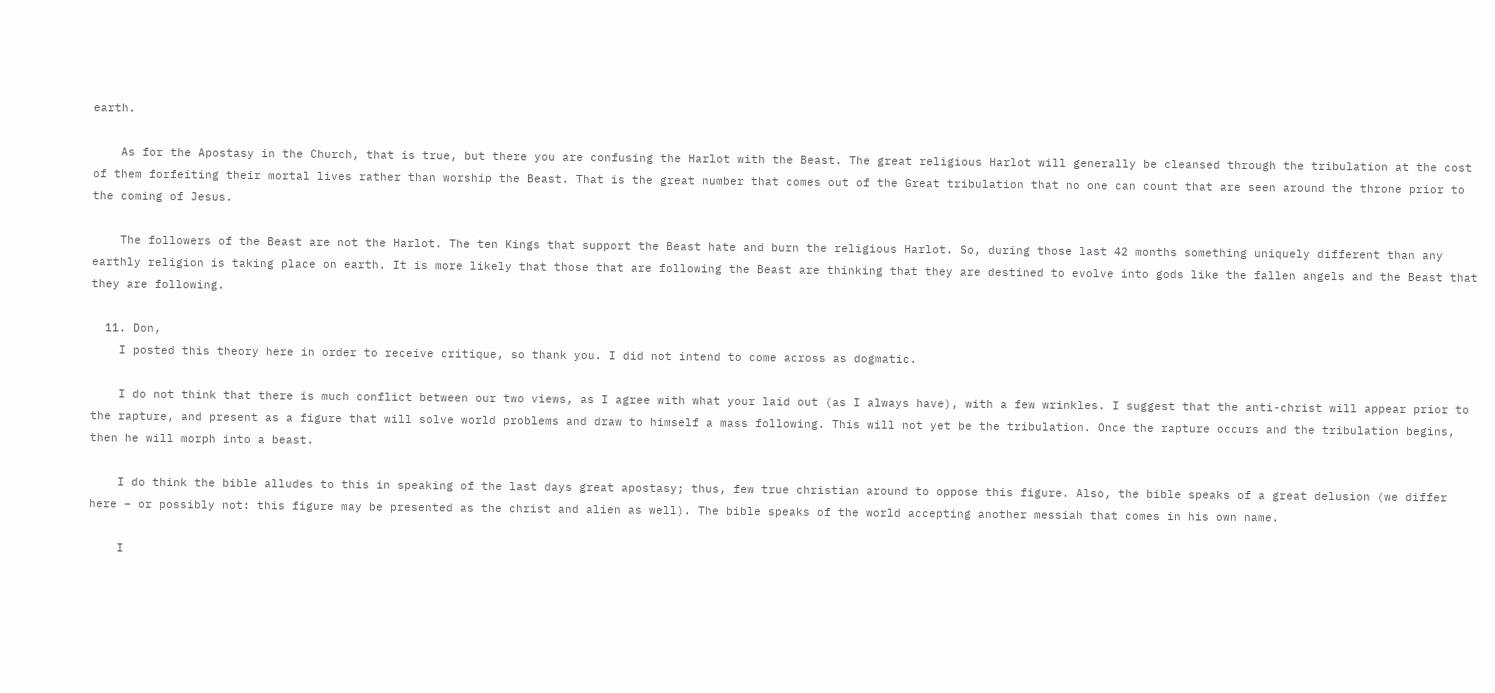earth.

    As for the Apostasy in the Church, that is true, but there you are confusing the Harlot with the Beast. The great religious Harlot will generally be cleansed through the tribulation at the cost of them forfeiting their mortal lives rather than worship the Beast. That is the great number that comes out of the Great tribulation that no one can count that are seen around the throne prior to the coming of Jesus.

    The followers of the Beast are not the Harlot. The ten Kings that support the Beast hate and burn the religious Harlot. So, during those last 42 months something uniquely different than any earthly religion is taking place on earth. It is more likely that those that are following the Beast are thinking that they are destined to evolve into gods like the fallen angels and the Beast that they are following.

  11. Don,
    I posted this theory here in order to receive critique, so thank you. I did not intend to come across as dogmatic.

    I do not think that there is much conflict between our two views, as I agree with what your laid out (as I always have), with a few wrinkles. I suggest that the anti-christ will appear prior to the rapture, and present as a figure that will solve world problems and draw to himself a mass following. This will not yet be the tribulation. Once the rapture occurs and the tribulation begins, then he will morph into a beast.

    I do think the bible alludes to this in speaking of the last days great apostasy; thus, few true christian around to oppose this figure. Also, the bible speaks of a great delusion (we differ here – or possibly not: this figure may be presented as the christ and alien as well). The bible speaks of the world accepting another messiah that comes in his own name.

    I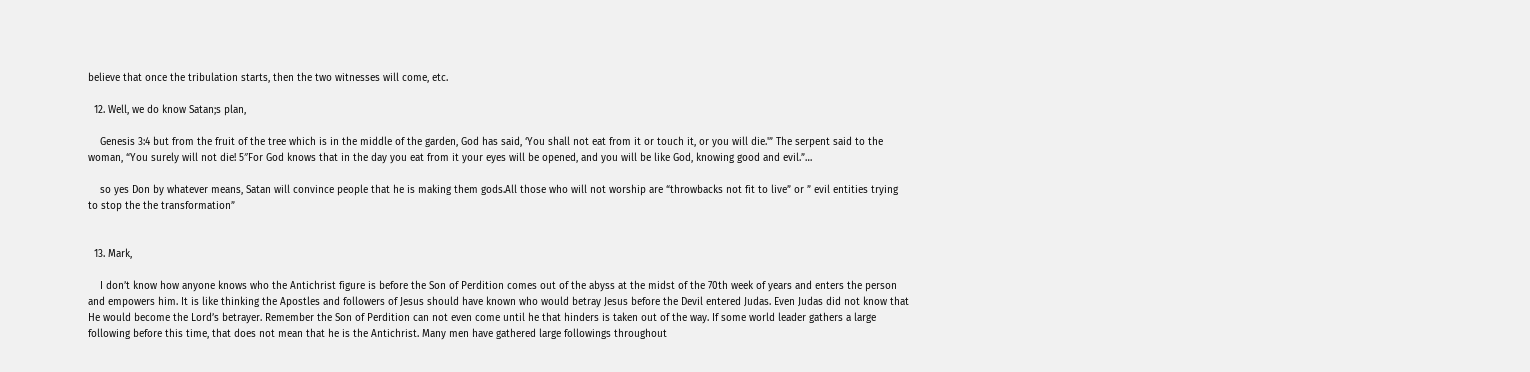believe that once the tribulation starts, then the two witnesses will come, etc.

  12. Well, we do know Satan;s plan,

    Genesis 3:4 but from the fruit of the tree which is in the middle of the garden, God has said, ‘You shall not eat from it or touch it, or you will die.'” The serpent said to the woman, “You surely will not die! 5″For God knows that in the day you eat from it your eyes will be opened, and you will be like God, knowing good and evil.”…

    so yes Don by whatever means, Satan will convince people that he is making them gods.All those who will not worship are “throwbacks not fit to live” or ” evil entities trying to stop the the transformation”


  13. Mark,

    I don’t know how anyone knows who the Antichrist figure is before the Son of Perdition comes out of the abyss at the midst of the 70th week of years and enters the person and empowers him. It is like thinking the Apostles and followers of Jesus should have known who would betray Jesus before the Devil entered Judas. Even Judas did not know that He would become the Lord’s betrayer. Remember the Son of Perdition can not even come until he that hinders is taken out of the way. If some world leader gathers a large following before this time, that does not mean that he is the Antichrist. Many men have gathered large followings throughout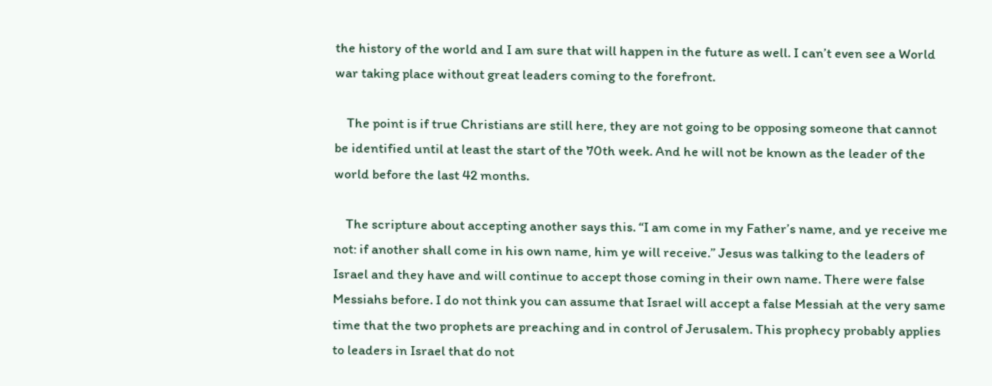the history of the world and I am sure that will happen in the future as well. I can’t even see a World war taking place without great leaders coming to the forefront.

    The point is if true Christians are still here, they are not going to be opposing someone that cannot be identified until at least the start of the 70th week. And he will not be known as the leader of the world before the last 42 months.

    The scripture about accepting another says this. “I am come in my Father’s name, and ye receive me not: if another shall come in his own name, him ye will receive.” Jesus was talking to the leaders of Israel and they have and will continue to accept those coming in their own name. There were false Messiahs before. I do not think you can assume that Israel will accept a false Messiah at the very same time that the two prophets are preaching and in control of Jerusalem. This prophecy probably applies to leaders in Israel that do not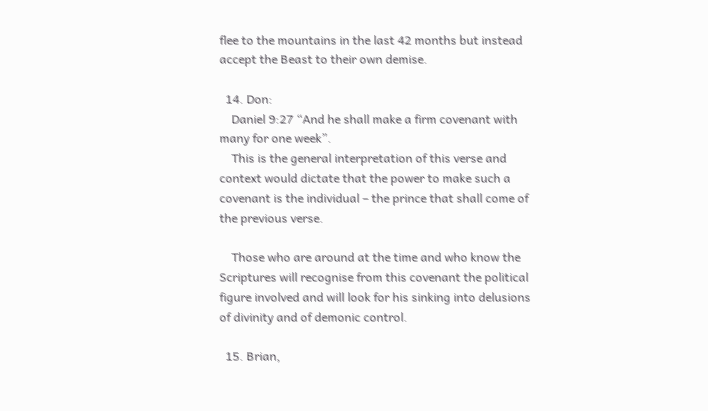flee to the mountains in the last 42 months but instead accept the Beast to their own demise.

  14. Don:
    Daniel 9:27 “And he shall make a firm covenant with many for one week”.
    This is the general interpretation of this verse and context would dictate that the power to make such a covenant is the individual – the prince that shall come of the previous verse.

    Those who are around at the time and who know the Scriptures will recognise from this covenant the political figure involved and will look for his sinking into delusions of divinity and of demonic control.

  15. Brian,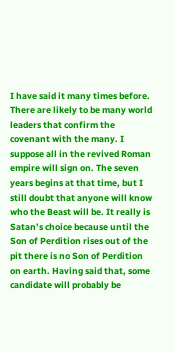I have said it many times before. There are likely to be many world leaders that confirm the covenant with the many. I suppose all in the revived Roman empire will sign on. The seven years begins at that time, but I still doubt that anyone will know who the Beast will be. It really is Satan’s choice because until the Son of Perdition rises out of the pit there is no Son of Perdition on earth. Having said that, some candidate will probably be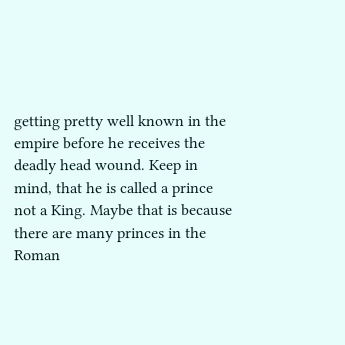getting pretty well known in the empire before he receives the deadly head wound. Keep in mind, that he is called a prince not a King. Maybe that is because there are many princes in the Roman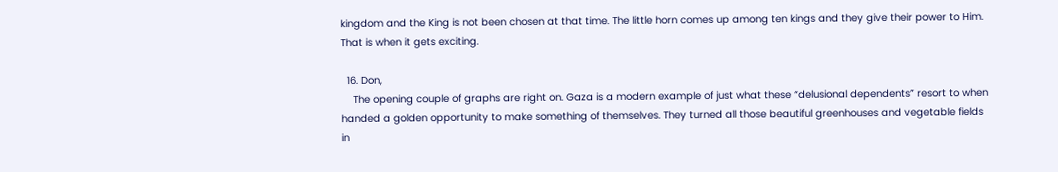kingdom and the King is not been chosen at that time. The little horn comes up among ten kings and they give their power to Him. That is when it gets exciting.

  16. Don,
    The opening couple of graphs are right on. Gaza is a modern example of just what these “delusional dependents” resort to when handed a golden opportunity to make something of themselves. They turned all those beautiful greenhouses and vegetable fields in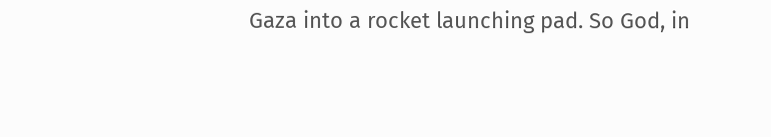Gaza into a rocket launching pad. So God, in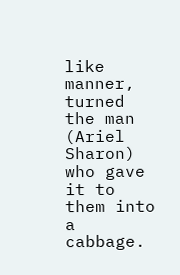like manner, turned the man (Ariel Sharon) who gave it to them into a cabbage.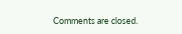Comments are closed.